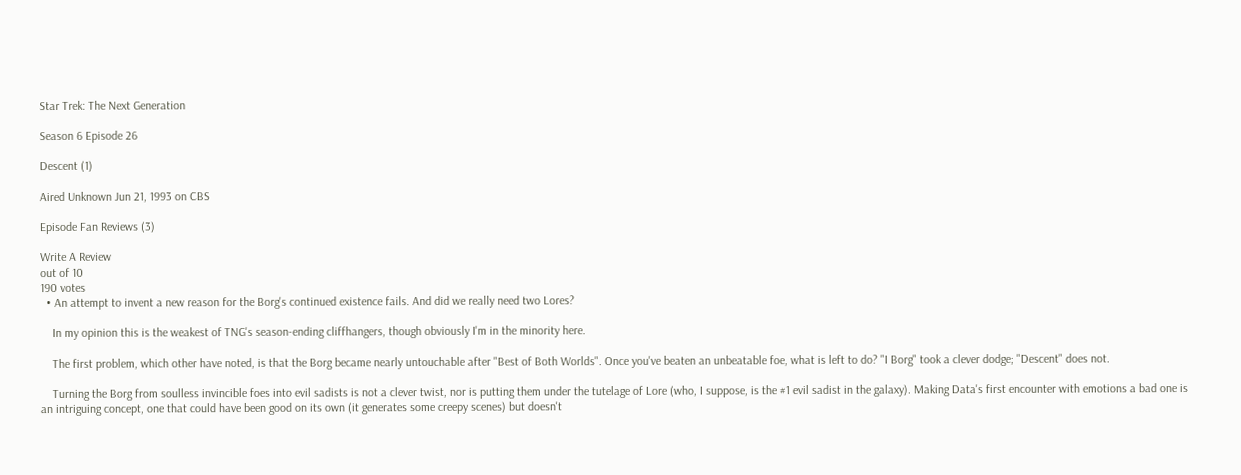Star Trek: The Next Generation

Season 6 Episode 26

Descent (1)

Aired Unknown Jun 21, 1993 on CBS

Episode Fan Reviews (3)

Write A Review
out of 10
190 votes
  • An attempt to invent a new reason for the Borg's continued existence fails. And did we really need two Lores?

    In my opinion this is the weakest of TNG's season-ending cliffhangers, though obviously I'm in the minority here.

    The first problem, which other have noted, is that the Borg became nearly untouchable after "Best of Both Worlds". Once you've beaten an unbeatable foe, what is left to do? "I Borg" took a clever dodge; "Descent" does not.

    Turning the Borg from soulless invincible foes into evil sadists is not a clever twist, nor is putting them under the tutelage of Lore (who, I suppose, is the #1 evil sadist in the galaxy). Making Data's first encounter with emotions a bad one is an intriguing concept, one that could have been good on its own (it generates some creepy scenes) but doesn't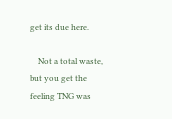get its due here.

    Not a total waste, but you get the feeling TNG was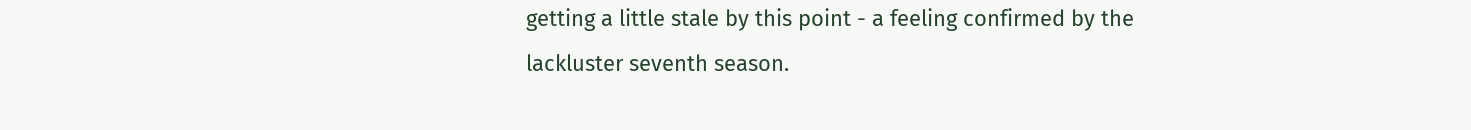getting a little stale by this point - a feeling confirmed by the lackluster seventh season.